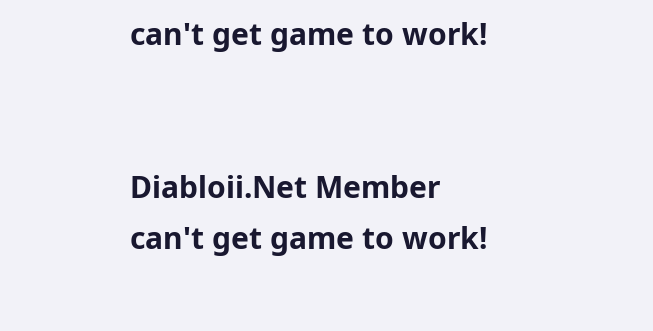can't get game to work!


Diabloii.Net Member
can't get game to work!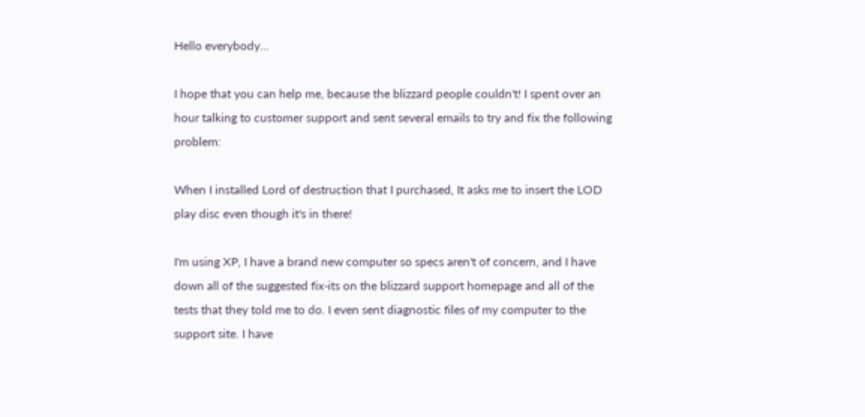Hello everybody...

I hope that you can help me, because the blizzard people couldn't! I spent over an hour talking to customer support and sent several emails to try and fix the following problem:

When I installed Lord of destruction that I purchased, It asks me to insert the LOD play disc even though it's in there!

I'm using XP, I have a brand new computer so specs aren't of concern, and I have down all of the suggested fix-its on the blizzard support homepage and all of the tests that they told me to do. I even sent diagnostic files of my computer to the support site. I have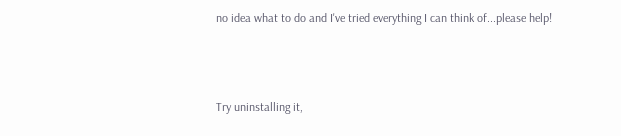no idea what to do and I've tried everything I can think of...please help!



Try uninstalling it,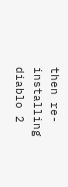then re-installing diablo 2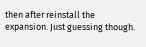then after reinstall the expansion. Just guessing though.